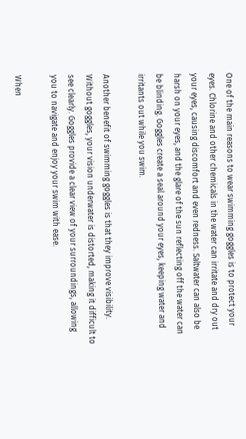One of the main reasons to wear swimming goggles is to protect your eyes. Chlorine and other chemicals in the water can irritate and dry out your eyes, causing discomfort and even redness. Saltwater can also be harsh on your eyes, and the glare of the sun reflecting off the water can be blinding. Goggles create a seal around your eyes, keeping water and irritants out while you swim.

Another benefit of swimming goggles is that they improve visibility. Without goggles, your vision underwater is distorted, making it difficult to see clearly. Goggles provide a clear view of your surroundings, allowing you to navigate and enjoy your swim with ease.

When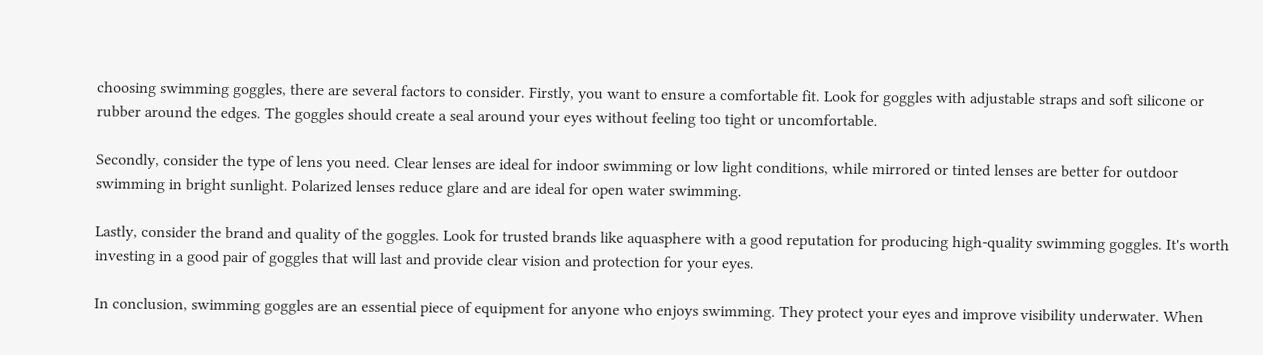choosing swimming goggles, there are several factors to consider. Firstly, you want to ensure a comfortable fit. Look for goggles with adjustable straps and soft silicone or rubber around the edges. The goggles should create a seal around your eyes without feeling too tight or uncomfortable.

Secondly, consider the type of lens you need. Clear lenses are ideal for indoor swimming or low light conditions, while mirrored or tinted lenses are better for outdoor swimming in bright sunlight. Polarized lenses reduce glare and are ideal for open water swimming.

Lastly, consider the brand and quality of the goggles. Look for trusted brands like aquasphere with a good reputation for producing high-quality swimming goggles. It's worth investing in a good pair of goggles that will last and provide clear vision and protection for your eyes.

In conclusion, swimming goggles are an essential piece of equipment for anyone who enjoys swimming. They protect your eyes and improve visibility underwater. When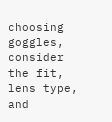choosing goggles, consider the fit, lens type, and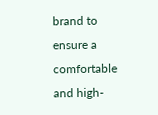brand to ensure a comfortable and high-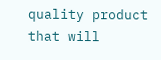quality product that will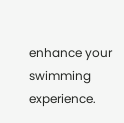enhance your swimming experience.